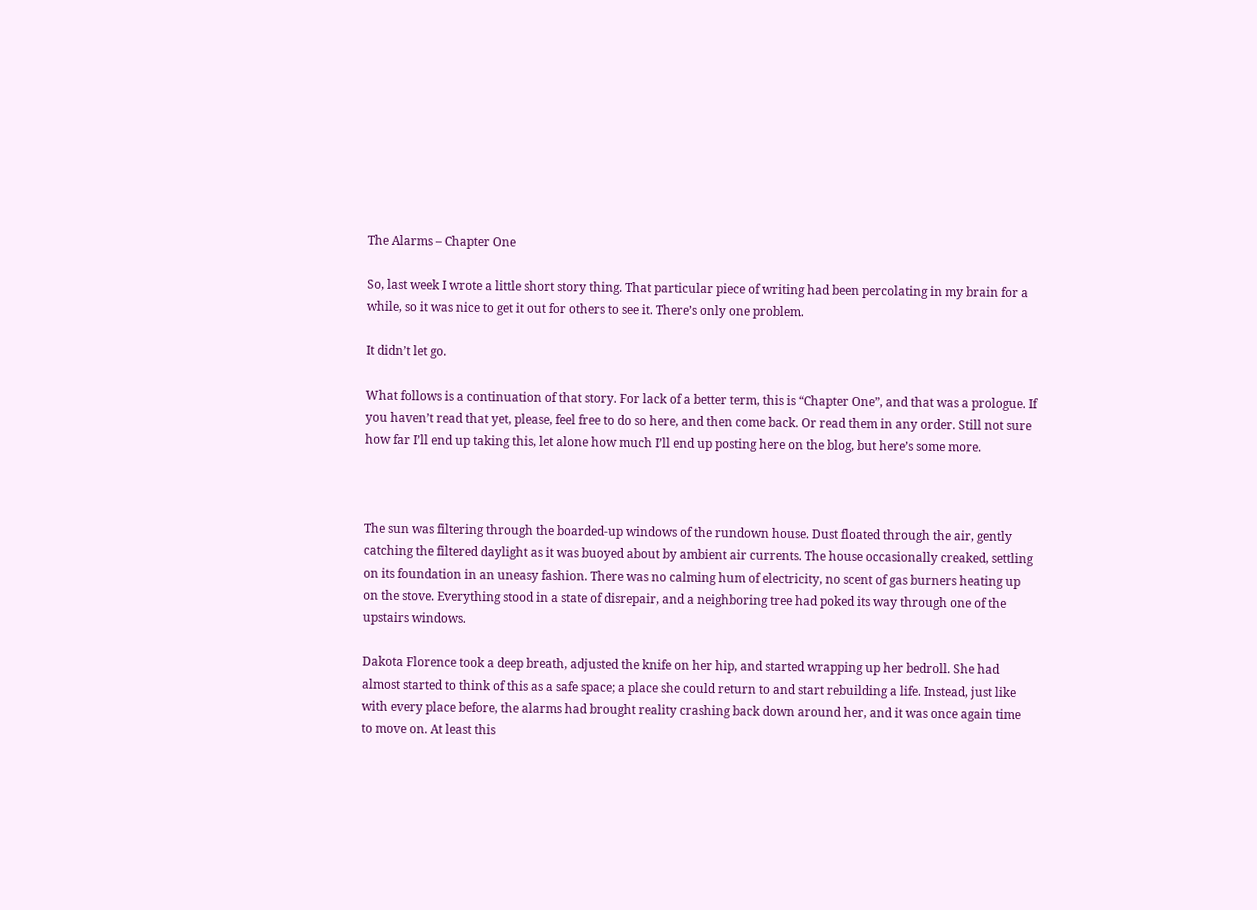The Alarms – Chapter One

So, last week I wrote a little short story thing. That particular piece of writing had been percolating in my brain for a while, so it was nice to get it out for others to see it. There’s only one problem.

It didn’t let go.

What follows is a continuation of that story. For lack of a better term, this is “Chapter One”, and that was a prologue. If you haven’t read that yet, please, feel free to do so here, and then come back. Or read them in any order. Still not sure how far I’ll end up taking this, let alone how much I’ll end up posting here on the blog, but here’s some more.



The sun was filtering through the boarded-up windows of the rundown house. Dust floated through the air, gently catching the filtered daylight as it was buoyed about by ambient air currents. The house occasionally creaked, settling on its foundation in an uneasy fashion. There was no calming hum of electricity, no scent of gas burners heating up on the stove. Everything stood in a state of disrepair, and a neighboring tree had poked its way through one of the upstairs windows.

Dakota Florence took a deep breath, adjusted the knife on her hip, and started wrapping up her bedroll. She had almost started to think of this as a safe space; a place she could return to and start rebuilding a life. Instead, just like with every place before, the alarms had brought reality crashing back down around her, and it was once again time to move on. At least this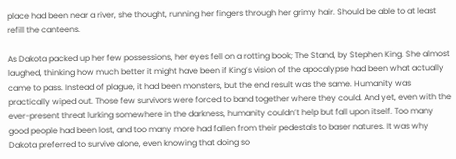place had been near a river, she thought, running her fingers through her grimy hair. Should be able to at least refill the canteens.

As Dakota packed up her few possessions, her eyes fell on a rotting book; The Stand, by Stephen King. She almost laughed, thinking how much better it might have been if King’s vision of the apocalypse had been what actually came to pass. Instead of plague, it had been monsters, but the end result was the same. Humanity was practically wiped out. Those few survivors were forced to band together where they could. And yet, even with the ever-present threat lurking somewhere in the darkness, humanity couldn’t help but fall upon itself. Too many good people had been lost, and too many more had fallen from their pedestals to baser natures. It was why Dakota preferred to survive alone, even knowing that doing so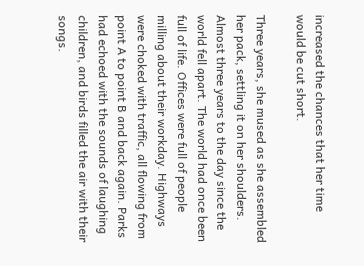increased the chances that her time would be cut short.

Three years, she mused as she assembled her pack, settling it on her shoulders. Almost three years to the day since the world fell apart. The world had once been full of life. Offices were full of people milling about their workday. Highways were choked with traffic, all flowing from point A to point B and back again. Parks had echoed with the sounds of laughing children, and birds filled the air with their songs.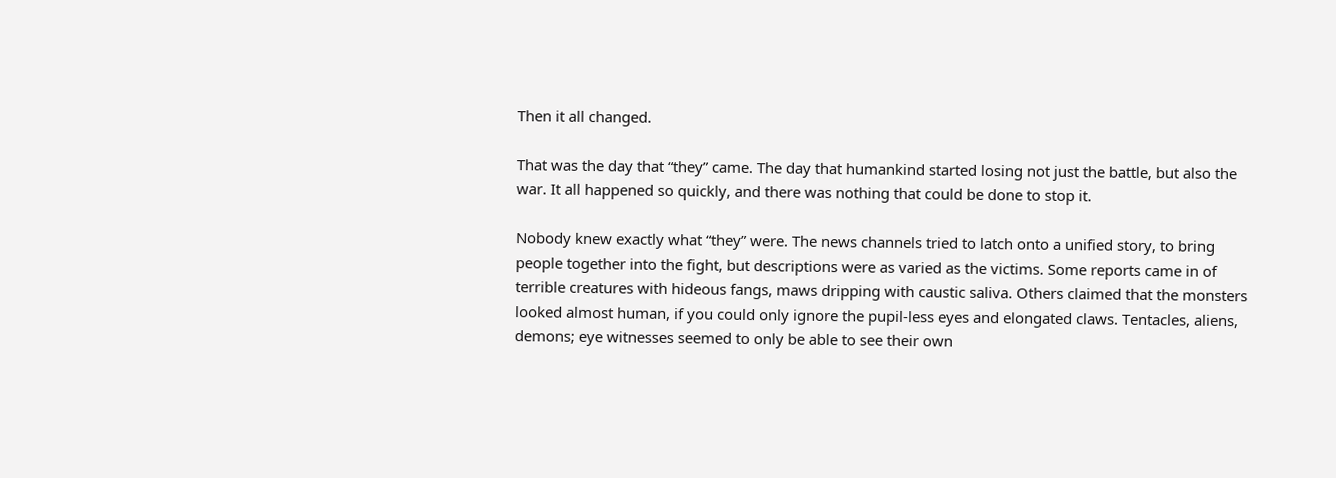Then it all changed.

That was the day that “they” came. The day that humankind started losing not just the battle, but also the war. It all happened so quickly, and there was nothing that could be done to stop it.

Nobody knew exactly what “they” were. The news channels tried to latch onto a unified story, to bring people together into the fight, but descriptions were as varied as the victims. Some reports came in of terrible creatures with hideous fangs, maws dripping with caustic saliva. Others claimed that the monsters looked almost human, if you could only ignore the pupil-less eyes and elongated claws. Tentacles, aliens, demons; eye witnesses seemed to only be able to see their own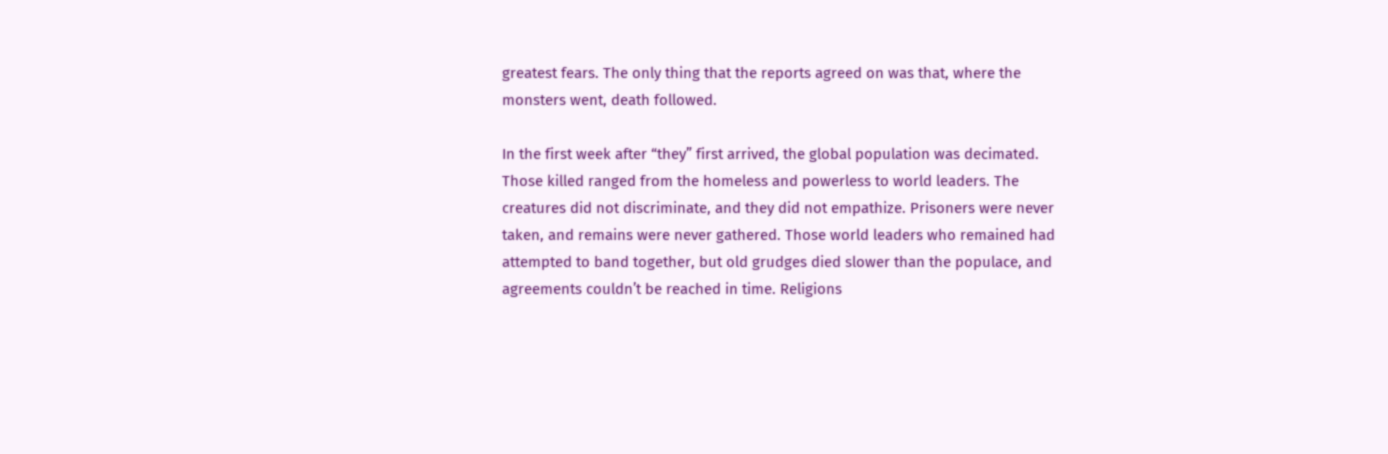greatest fears. The only thing that the reports agreed on was that, where the monsters went, death followed.

In the first week after “they” first arrived, the global population was decimated. Those killed ranged from the homeless and powerless to world leaders. The creatures did not discriminate, and they did not empathize. Prisoners were never taken, and remains were never gathered. Those world leaders who remained had attempted to band together, but old grudges died slower than the populace, and agreements couldn’t be reached in time. Religions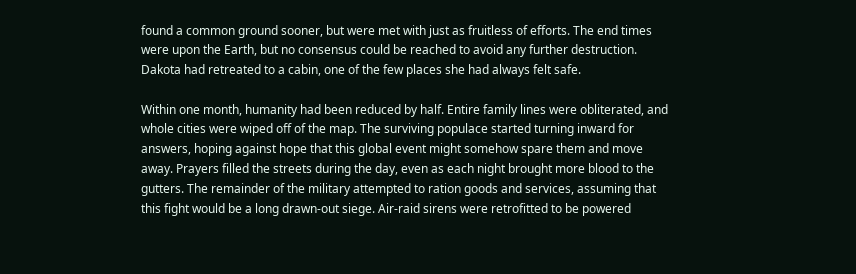found a common ground sooner, but were met with just as fruitless of efforts. The end times were upon the Earth, but no consensus could be reached to avoid any further destruction. Dakota had retreated to a cabin, one of the few places she had always felt safe.

Within one month, humanity had been reduced by half. Entire family lines were obliterated, and whole cities were wiped off of the map. The surviving populace started turning inward for answers, hoping against hope that this global event might somehow spare them and move away. Prayers filled the streets during the day, even as each night brought more blood to the gutters. The remainder of the military attempted to ration goods and services, assuming that this fight would be a long drawn-out siege. Air-raid sirens were retrofitted to be powered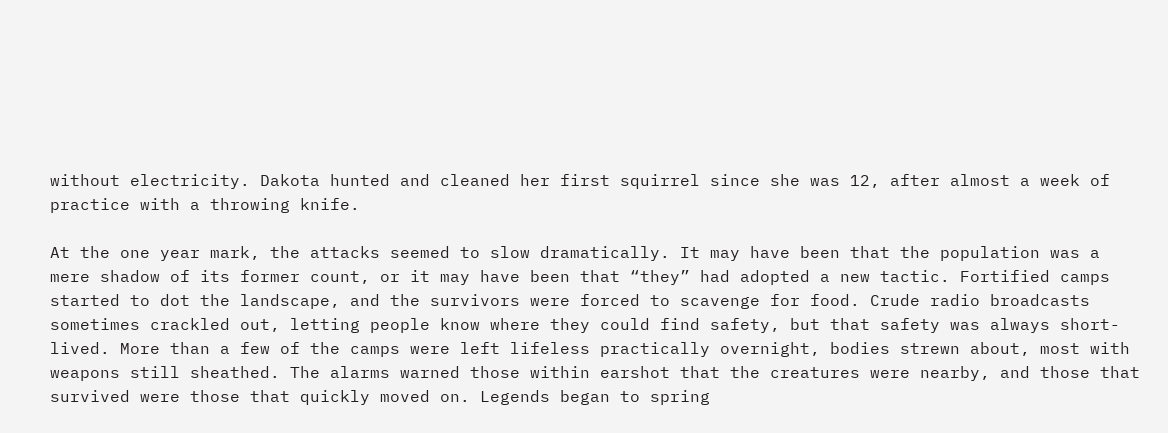without electricity. Dakota hunted and cleaned her first squirrel since she was 12, after almost a week of practice with a throwing knife.

At the one year mark, the attacks seemed to slow dramatically. It may have been that the population was a mere shadow of its former count, or it may have been that “they” had adopted a new tactic. Fortified camps started to dot the landscape, and the survivors were forced to scavenge for food. Crude radio broadcasts sometimes crackled out, letting people know where they could find safety, but that safety was always short-lived. More than a few of the camps were left lifeless practically overnight, bodies strewn about, most with weapons still sheathed. The alarms warned those within earshot that the creatures were nearby, and those that survived were those that quickly moved on. Legends began to spring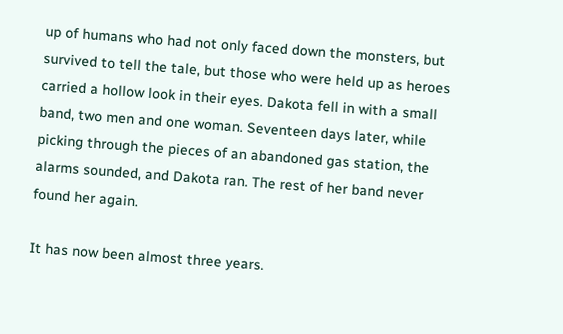up of humans who had not only faced down the monsters, but survived to tell the tale, but those who were held up as heroes carried a hollow look in their eyes. Dakota fell in with a small band, two men and one woman. Seventeen days later, while picking through the pieces of an abandoned gas station, the alarms sounded, and Dakota ran. The rest of her band never found her again.

It has now been almost three years.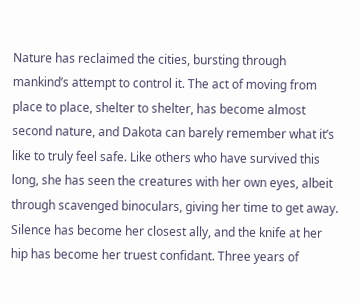Nature has reclaimed the cities, bursting through mankind’s attempt to control it. The act of moving from place to place, shelter to shelter, has become almost second nature, and Dakota can barely remember what it’s like to truly feel safe. Like others who have survived this long, she has seen the creatures with her own eyes, albeit through scavenged binoculars, giving her time to get away. Silence has become her closest ally, and the knife at her hip has become her truest confidant. Three years of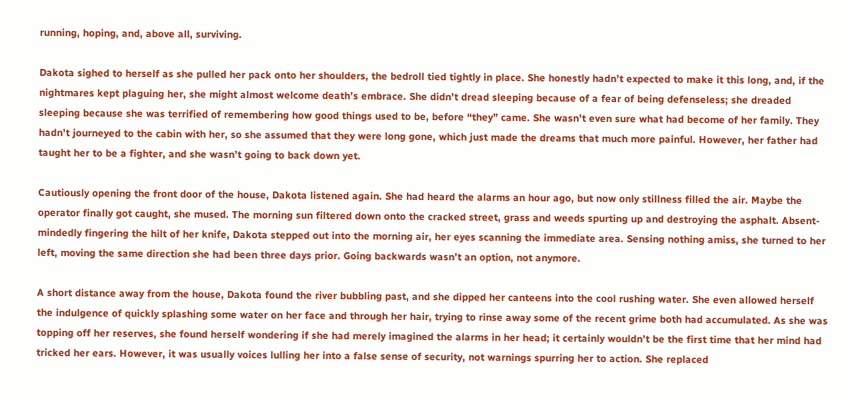running, hoping, and, above all, surviving.

Dakota sighed to herself as she pulled her pack onto her shoulders, the bedroll tied tightly in place. She honestly hadn’t expected to make it this long, and, if the nightmares kept plaguing her, she might almost welcome death’s embrace. She didn’t dread sleeping because of a fear of being defenseless; she dreaded sleeping because she was terrified of remembering how good things used to be, before “they” came. She wasn’t even sure what had become of her family. They hadn’t journeyed to the cabin with her, so she assumed that they were long gone, which just made the dreams that much more painful. However, her father had taught her to be a fighter, and she wasn’t going to back down yet.

Cautiously opening the front door of the house, Dakota listened again. She had heard the alarms an hour ago, but now only stillness filled the air. Maybe the operator finally got caught, she mused. The morning sun filtered down onto the cracked street, grass and weeds spurting up and destroying the asphalt. Absent-mindedly fingering the hilt of her knife, Dakota stepped out into the morning air, her eyes scanning the immediate area. Sensing nothing amiss, she turned to her left, moving the same direction she had been three days prior. Going backwards wasn’t an option, not anymore.

A short distance away from the house, Dakota found the river bubbling past, and she dipped her canteens into the cool rushing water. She even allowed herself the indulgence of quickly splashing some water on her face and through her hair, trying to rinse away some of the recent grime both had accumulated. As she was topping off her reserves, she found herself wondering if she had merely imagined the alarms in her head; it certainly wouldn’t be the first time that her mind had tricked her ears. However, it was usually voices lulling her into a false sense of security, not warnings spurring her to action. She replaced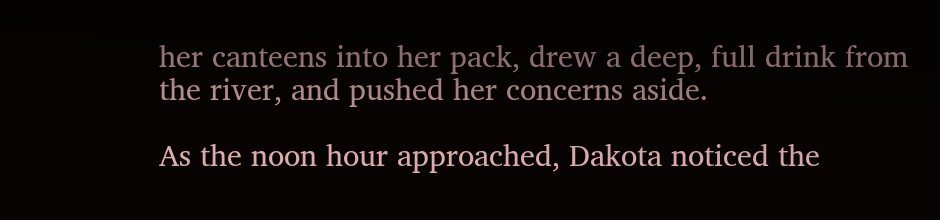her canteens into her pack, drew a deep, full drink from the river, and pushed her concerns aside.

As the noon hour approached, Dakota noticed the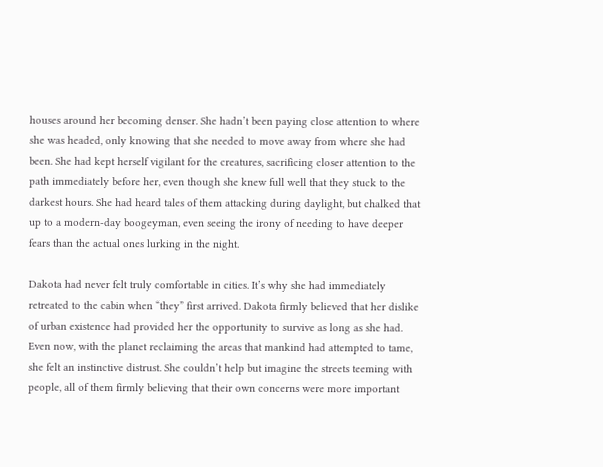houses around her becoming denser. She hadn’t been paying close attention to where she was headed, only knowing that she needed to move away from where she had been. She had kept herself vigilant for the creatures, sacrificing closer attention to the path immediately before her, even though she knew full well that they stuck to the darkest hours. She had heard tales of them attacking during daylight, but chalked that up to a modern-day boogeyman, even seeing the irony of needing to have deeper fears than the actual ones lurking in the night.

Dakota had never felt truly comfortable in cities. It’s why she had immediately retreated to the cabin when “they” first arrived. Dakota firmly believed that her dislike of urban existence had provided her the opportunity to survive as long as she had. Even now, with the planet reclaiming the areas that mankind had attempted to tame, she felt an instinctive distrust. She couldn’t help but imagine the streets teeming with people, all of them firmly believing that their own concerns were more important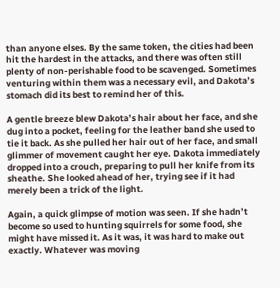than anyone elses. By the same token, the cities had been hit the hardest in the attacks, and there was often still plenty of non-perishable food to be scavenged. Sometimes venturing within them was a necessary evil, and Dakota’s stomach did its best to remind her of this.

A gentle breeze blew Dakota’s hair about her face, and she dug into a pocket, feeling for the leather band she used to tie it back. As she pulled her hair out of her face, and small glimmer of movement caught her eye. Dakota immediately dropped into a crouch, preparing to pull her knife from its sheathe. She looked ahead of her, trying see if it had merely been a trick of the light.

Again, a quick glimpse of motion was seen. If she hadn’t become so used to hunting squirrels for some food, she might have missed it. As it was, it was hard to make out exactly. Whatever was moving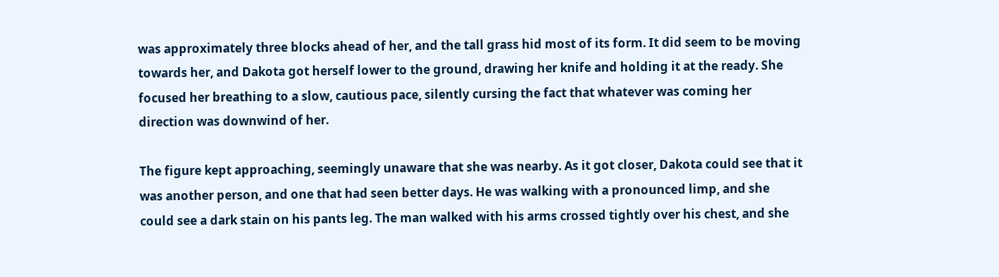was approximately three blocks ahead of her, and the tall grass hid most of its form. It did seem to be moving towards her, and Dakota got herself lower to the ground, drawing her knife and holding it at the ready. She focused her breathing to a slow, cautious pace, silently cursing the fact that whatever was coming her direction was downwind of her.

The figure kept approaching, seemingly unaware that she was nearby. As it got closer, Dakota could see that it was another person, and one that had seen better days. He was walking with a pronounced limp, and she could see a dark stain on his pants leg. The man walked with his arms crossed tightly over his chest, and she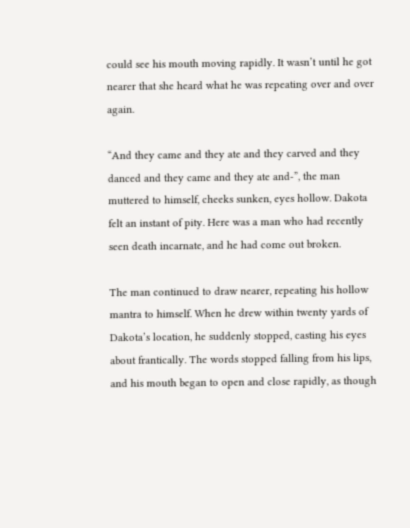could see his mouth moving rapidly. It wasn’t until he got nearer that she heard what he was repeating over and over again.

“And they came and they ate and they carved and they danced and they came and they ate and-”, the man muttered to himself, cheeks sunken, eyes hollow. Dakota felt an instant of pity. Here was a man who had recently seen death incarnate, and he had come out broken.

The man continued to draw nearer, repeating his hollow mantra to himself. When he drew within twenty yards of Dakota’s location, he suddenly stopped, casting his eyes about frantically. The words stopped falling from his lips, and his mouth began to open and close rapidly, as though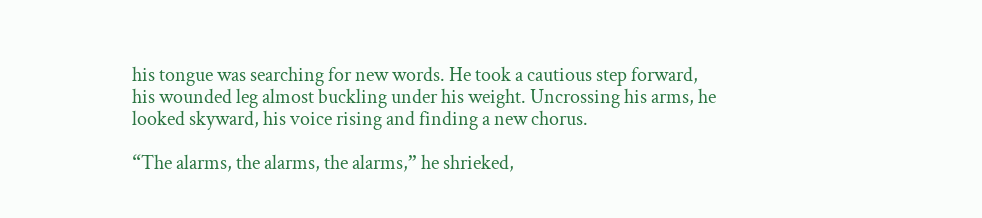his tongue was searching for new words. He took a cautious step forward, his wounded leg almost buckling under his weight. Uncrossing his arms, he looked skyward, his voice rising and finding a new chorus.

“The alarms, the alarms, the alarms,” he shrieked,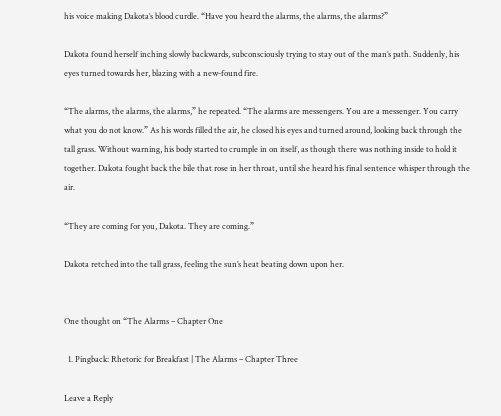his voice making Dakota’s blood curdle. “Have you heard the alarms, the alarms, the alarms?”

Dakota found herself inching slowly backwards, subconsciously trying to stay out of the man’s path. Suddenly, his eyes turned towards her, blazing with a new-found fire.

“The alarms, the alarms, the alarms,” he repeated. “The alarms are messengers. You are a messenger. You carry what you do not know.” As his words filled the air, he closed his eyes and turned around, looking back through the tall grass. Without warning, his body started to crumple in on itself, as though there was nothing inside to hold it together. Dakota fought back the bile that rose in her throat, until she heard his final sentence whisper through the air.

“They are coming for you, Dakota. They are coming.”

Dakota retched into the tall grass, feeling the sun’s heat beating down upon her.


One thought on “The Alarms – Chapter One

  1. Pingback: Rhetoric for Breakfast | The Alarms – Chapter Three

Leave a Reply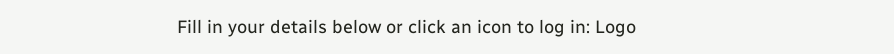Fill in your details below or click an icon to log in: Logo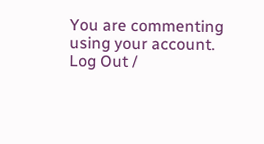You are commenting using your account. Log Out /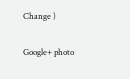Change )

Google+ photo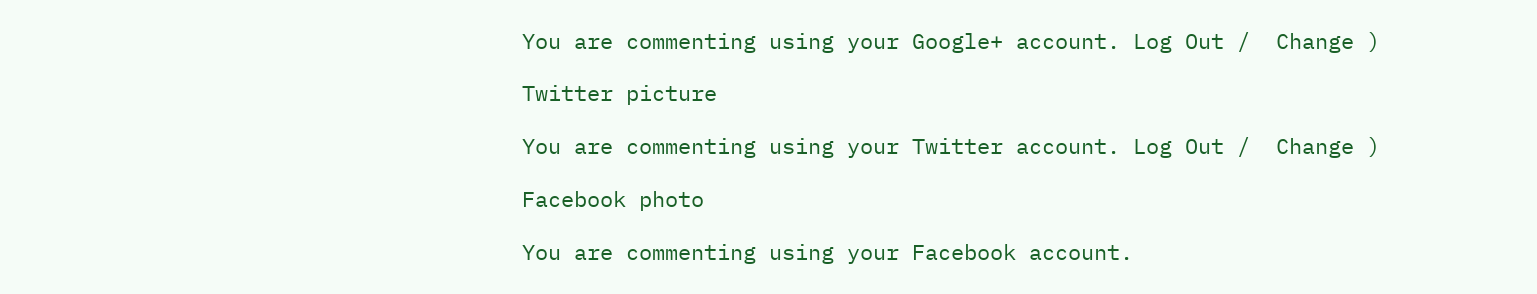You are commenting using your Google+ account. Log Out /  Change )

Twitter picture

You are commenting using your Twitter account. Log Out /  Change )

Facebook photo

You are commenting using your Facebook account.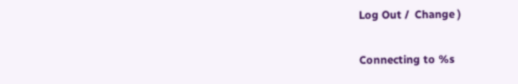Log Out /  Change )


Connecting to %s